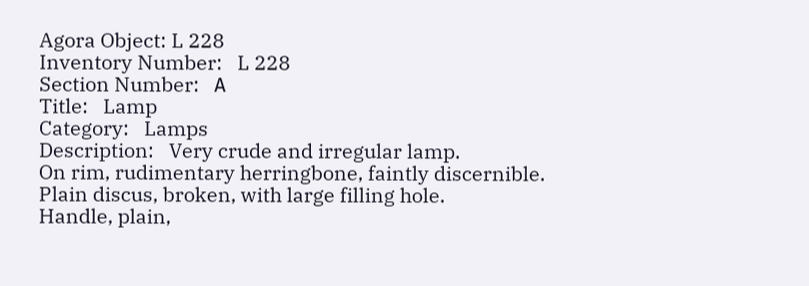Agora Object: L 228
Inventory Number:   L 228
Section Number:   Α
Title:   Lamp
Category:   Lamps
Description:   Very crude and irregular lamp.
On rim, rudimentary herringbone, faintly discernible.
Plain discus, broken, with large filling hole.
Handle, plain,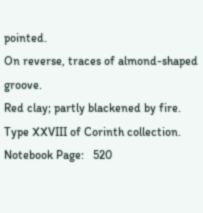pointed.
On reverse, traces of almond-shaped groove.
Red clay; partly blackened by fire.
Type XXVIII of Corinth collection.
Notebook Page:   520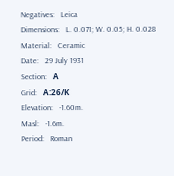Negatives:   Leica
Dimensions:   L. 0.071; W. 0.05; H. 0.028
Material:   Ceramic
Date:   29 July 1931
Section:   Α
Grid:   Α:26/Κ
Elevation:   -1.60m.
Masl:   -1.6m.
Period:   Roman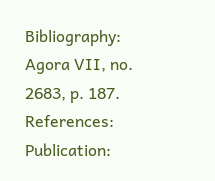Bibliography:   Agora VII, no. 2683, p. 187.
References:   Publication: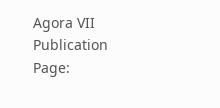Agora VII
Publication Page: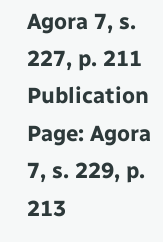Agora 7, s. 227, p. 211
Publication Page: Agora 7, s. 229, p. 213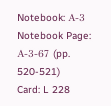Notebook: Α-3
Notebook Page: Α-3-67 (pp. 520-521)
Card: L 228